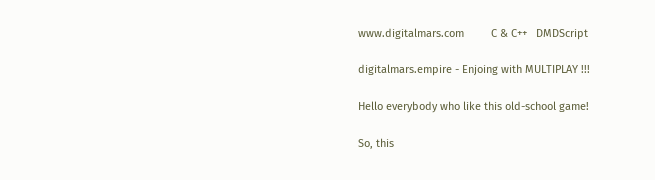www.digitalmars.com         C & C++   DMDScript

digitalmars.empire - Enjoing with MULTIPLAY !!!

Hello everybody who like this old-school game!

So, this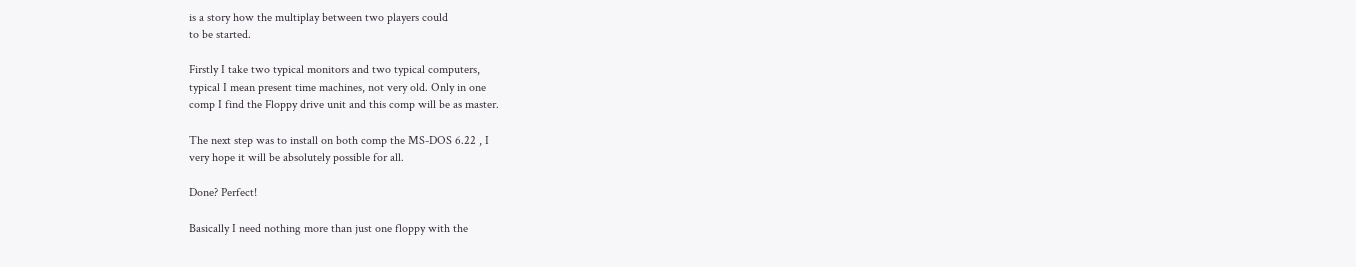is a story how the multiplay between two players could
to be started.

Firstly I take two typical monitors and two typical computers,
typical I mean present time machines, not very old. Only in one
comp I find the Floppy drive unit and this comp will be as master.

The next step was to install on both comp the MS-DOS 6.22 , I
very hope it will be absolutely possible for all.

Done? Perfect!

Basically I need nothing more than just one floppy with the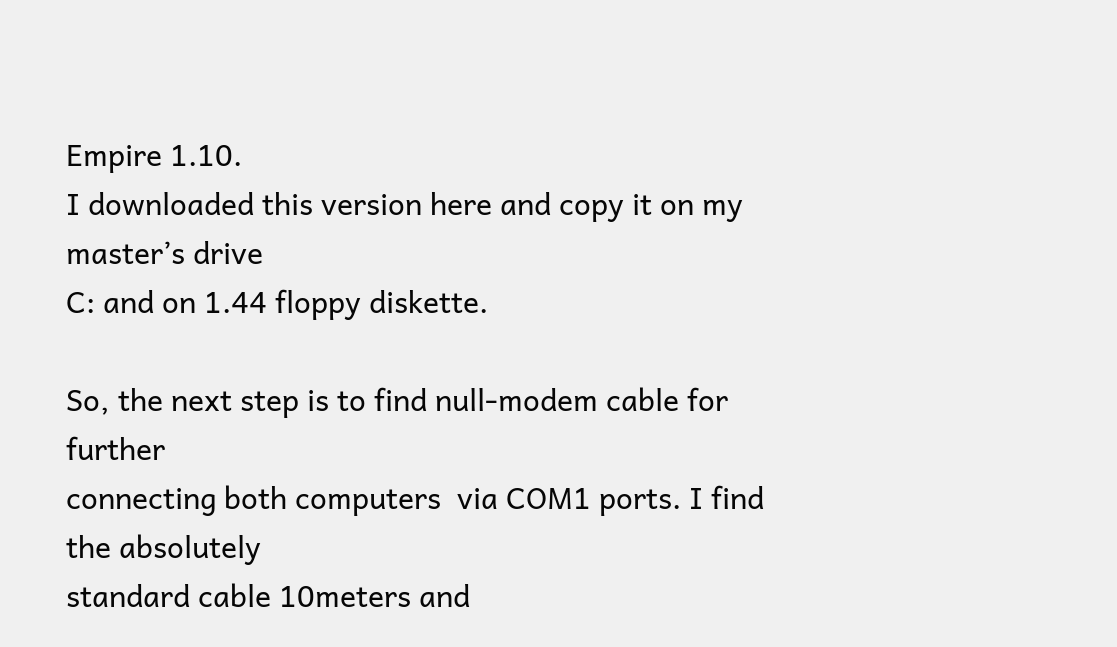Empire 1.10.
I downloaded this version here and copy it on my master’s drive
C: and on 1.44 floppy diskette.

So, the next step is to find null-modem cable for further
connecting both computers  via COM1 ports. I find the absolutely
standard cable 10meters and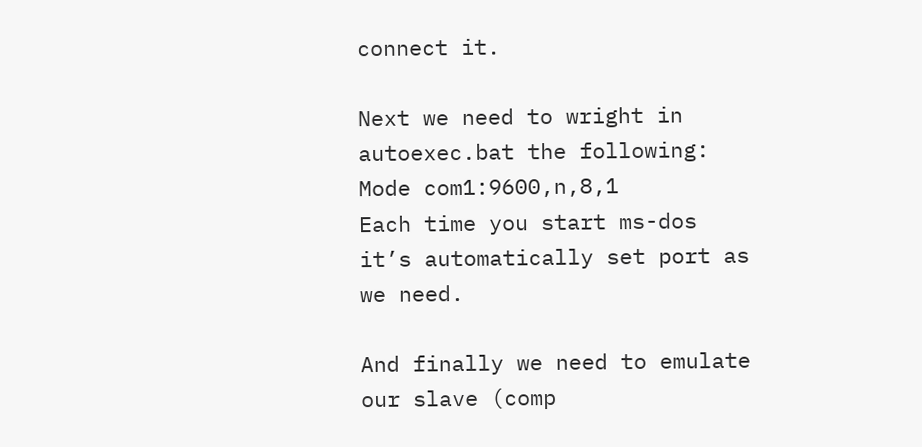connect it.

Next we need to wright in autoexec.bat the following:
Mode com1:9600,n,8,1
Each time you start ms-dos it’s automatically set port as we need.

And finally we need to emulate our slave (comp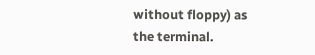without floppy) as
the terminal.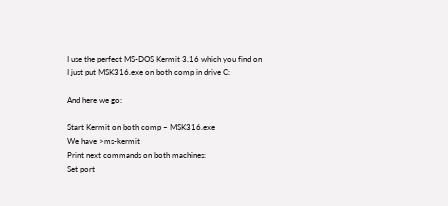I use the perfect MS-DOS Kermit 3.16 which you find on
I just put MSK316.exe on both comp in drive C:

And here we go:

Start Kermit on both comp – MSK316.exe
We have >ms-kermit
Print next commands on both machines:
Set port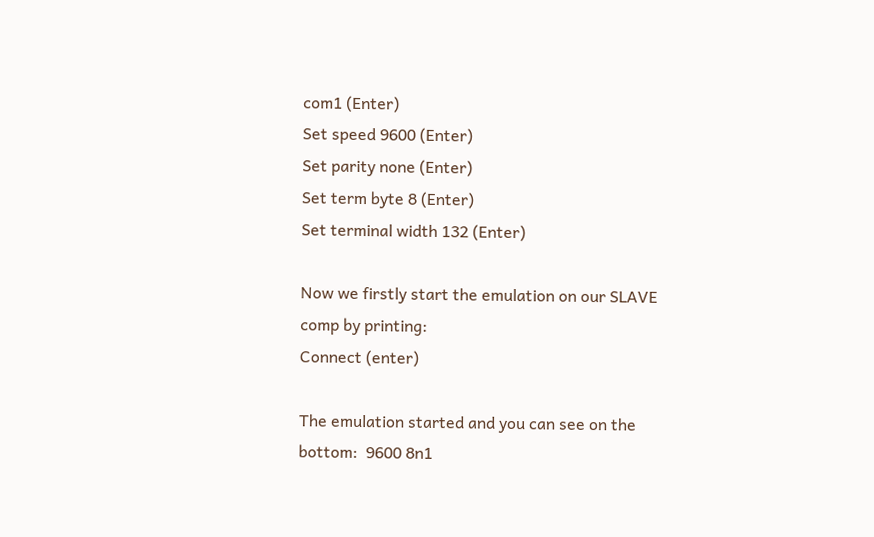com1 (Enter)
Set speed 9600 (Enter)
Set parity none (Enter)
Set term byte 8 (Enter)
Set terminal width 132 (Enter)

Now we firstly start the emulation on our SLAVE comp by printing:
Connect (enter)

The emulation started and you can see on the bottom:  9600 8n1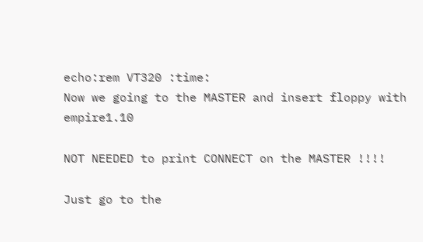echo:rem VT320 :time:
Now we going to the MASTER and insert floppy with empire1.10

NOT NEEDED to print CONNECT on the MASTER !!!!

Just go to the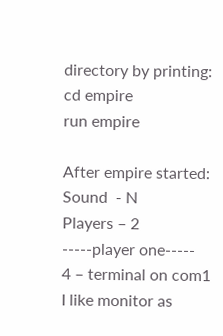directory by printing:
cd empire
run empire

After empire started:
Sound  - N
Players – 2
-----player one-----
4 – terminal on com1
I like monitor as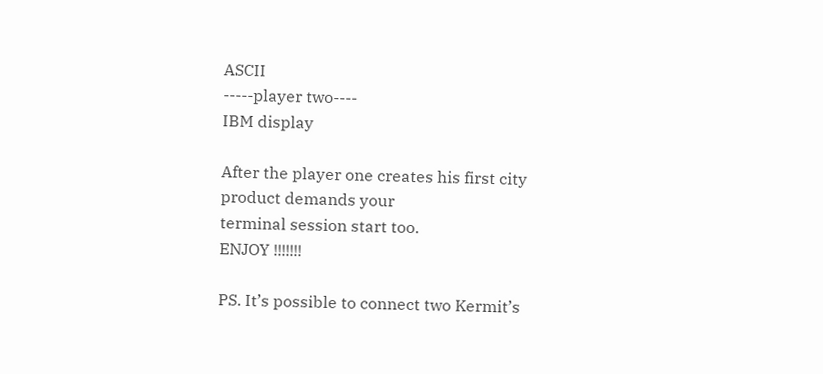ASCII
-----player two----
IBM display

After the player one creates his first city product demands your
terminal session start too.
ENJOY !!!!!!!

PS. It’s possible to connect two Kermit’s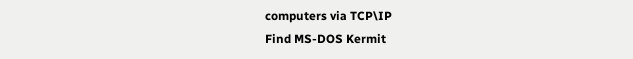computers via TCP\IP
Find MS-DOS Kermit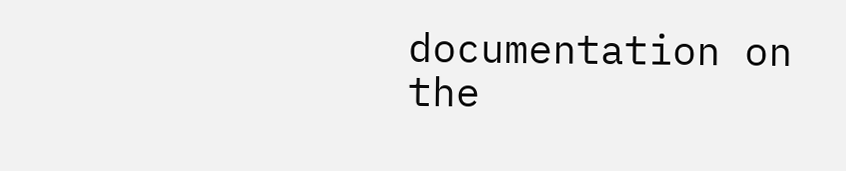documentation on the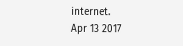internet.
Apr 13 2017